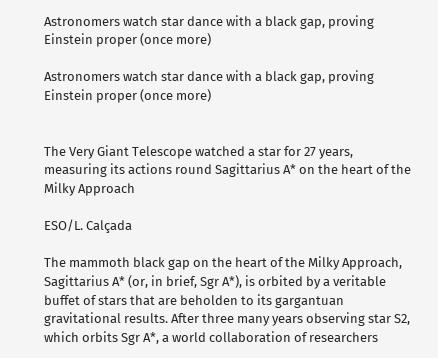Astronomers watch star dance with a black gap, proving Einstein proper (once more)

Astronomers watch star dance with a black gap, proving Einstein proper (once more)


The Very Giant Telescope watched a star for 27 years, measuring its actions round Sagittarius A* on the heart of the Milky Approach

ESO/L. Calçada

The mammoth black gap on the heart of the Milky Approach, Sagittarius A* (or, in brief, Sgr A*), is orbited by a veritable buffet of stars that are beholden to its gargantuan gravitational results. After three many years observing star S2, which orbits Sgr A*, a world collaboration of researchers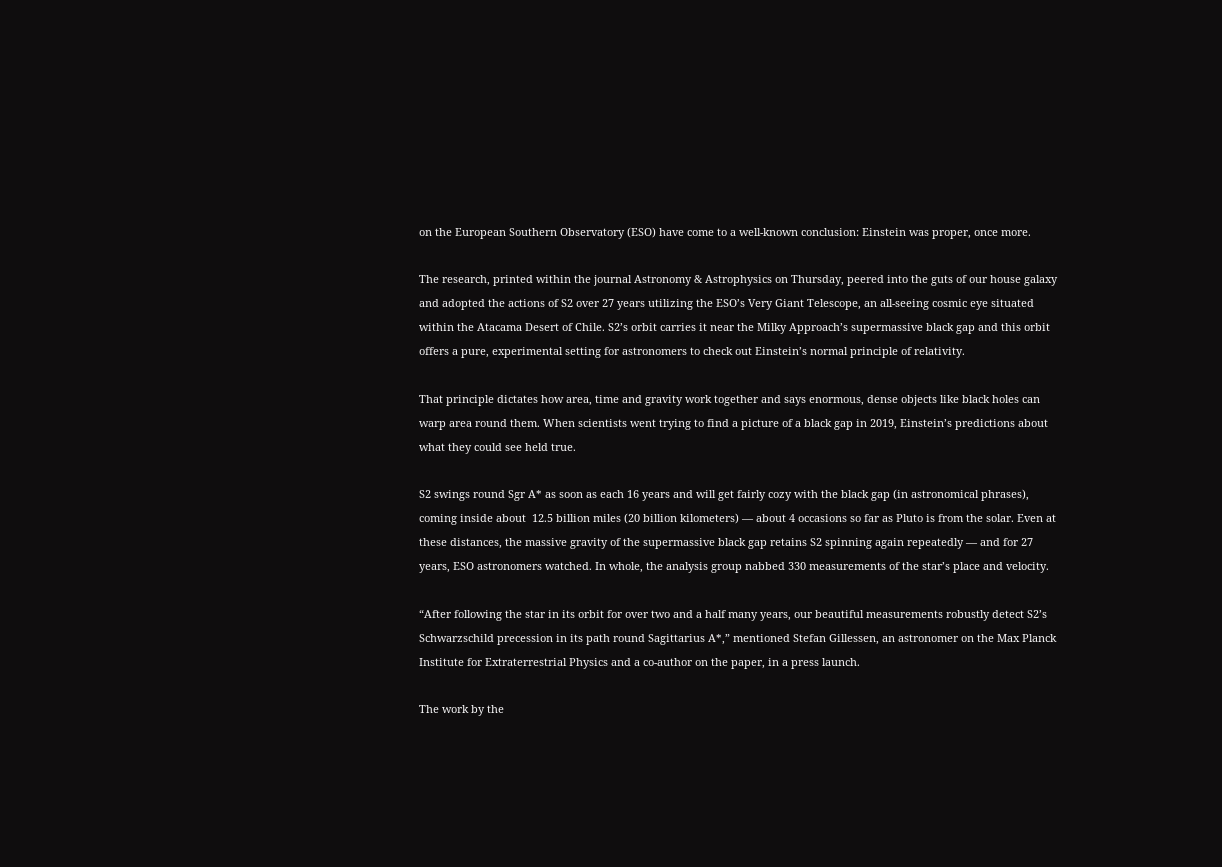on the European Southern Observatory (ESO) have come to a well-known conclusion: Einstein was proper, once more.

The research, printed within the journal Astronomy & Astrophysics on Thursday, peered into the guts of our house galaxy and adopted the actions of S2 over 27 years utilizing the ESO’s Very Giant Telescope, an all-seeing cosmic eye situated within the Atacama Desert of Chile. S2’s orbit carries it near the Milky Approach’s supermassive black gap and this orbit offers a pure, experimental setting for astronomers to check out Einstein’s normal principle of relativity.

That principle dictates how area, time and gravity work together and says enormous, dense objects like black holes can warp area round them. When scientists went trying to find a picture of a black gap in 2019, Einstein’s predictions about what they could see held true.

S2 swings round Sgr A* as soon as each 16 years and will get fairly cozy with the black gap (in astronomical phrases), coming inside about  12.5 billion miles (20 billion kilometers) — about 4 occasions so far as Pluto is from the solar. Even at these distances, the massive gravity of the supermassive black gap retains S2 spinning again repeatedly — and for 27 years, ESO astronomers watched. In whole, the analysis group nabbed 330 measurements of the star’s place and velocity.

“After following the star in its orbit for over two and a half many years, our beautiful measurements robustly detect S2’s Schwarzschild precession in its path round Sagittarius A*,” mentioned Stefan Gillessen, an astronomer on the Max Planck Institute for Extraterrestrial Physics and a co-author on the paper, in a press launch.

The work by the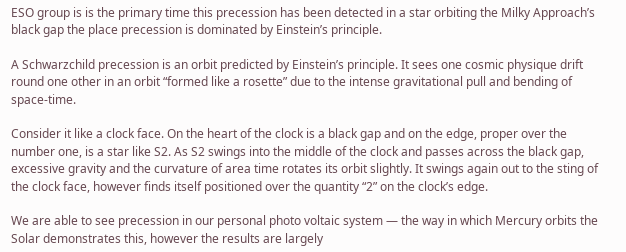ESO group is is the primary time this precession has been detected in a star orbiting the Milky Approach’s black gap the place precession is dominated by Einstein’s principle.

A Schwarzchild precession is an orbit predicted by Einstein’s principle. It sees one cosmic physique drift round one other in an orbit “formed like a rosette” due to the intense gravitational pull and bending of space-time.

Consider it like a clock face. On the heart of the clock is a black gap and on the edge, proper over the number one, is a star like S2. As S2 swings into the middle of the clock and passes across the black gap, excessive gravity and the curvature of area time rotates its orbit slightly. It swings again out to the sting of the clock face, however finds itself positioned over the quantity “2” on the clock’s edge.

We are able to see precession in our personal photo voltaic system — the way in which Mercury orbits the Solar demonstrates this, however the results are largely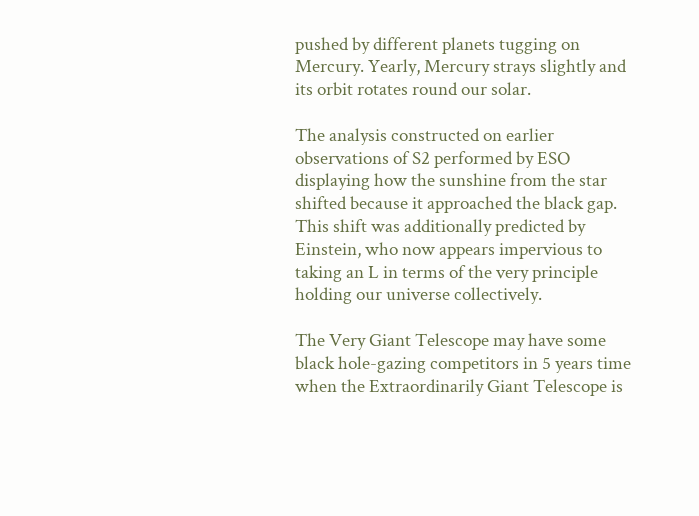pushed by different planets tugging on Mercury. Yearly, Mercury strays slightly and its orbit rotates round our solar.

The analysis constructed on earlier observations of S2 performed by ESO displaying how the sunshine from the star shifted because it approached the black gap. This shift was additionally predicted by Einstein, who now appears impervious to taking an L in terms of the very principle holding our universe collectively.

The Very Giant Telescope may have some black hole-gazing competitors in 5 years time when the Extraordinarily Giant Telescope is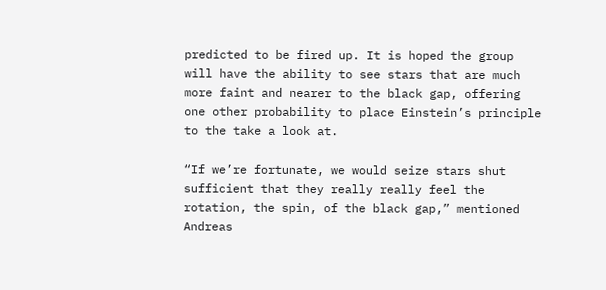predicted to be fired up. It is hoped the group will have the ability to see stars that are much more faint and nearer to the black gap, offering one other probability to place Einstein’s principle to the take a look at.

“If we’re fortunate, we would seize stars shut sufficient that they really really feel the rotation, the spin, of the black gap,” mentioned Andreas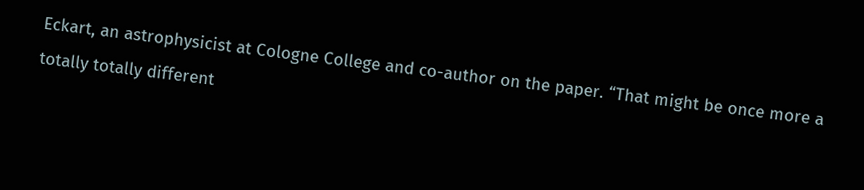Eckart, an astrophysicist at Cologne College and co-author on the paper. “That might be once more a totally totally different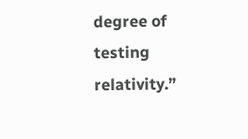degree of testing relativity.”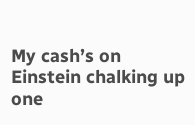My cash’s on Einstein chalking up one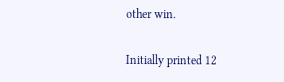other win.

Initially printed 12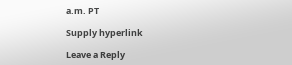a.m. PT

Supply hyperlink

Leave a Reply